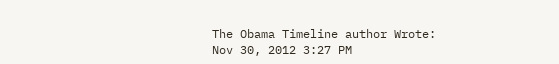The Obama Timeline author Wrote:
Nov 30, 2012 3:27 PM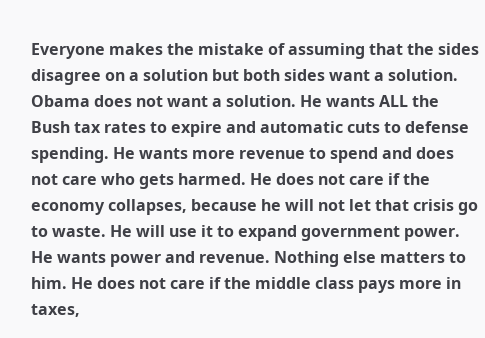Everyone makes the mistake of assuming that the sides disagree on a solution but both sides want a solution. Obama does not want a solution. He wants ALL the Bush tax rates to expire and automatic cuts to defense spending. He wants more revenue to spend and does not care who gets harmed. He does not care if the economy collapses, because he will not let that crisis go to waste. He will use it to expand government power. He wants power and revenue. Nothing else matters to him. He does not care if the middle class pays more in taxes,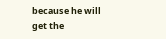because he will get the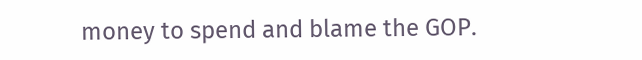money to spend and blame the GOP.